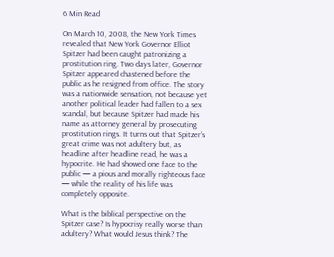6 Min Read

On March 10, 2008, the New York Times revealed that New York Governor Elliot Spitzer had been caught patronizing a prostitution ring. Two days later, Governor Spitzer appeared chastened before the public as he resigned from office. The story was a nationwide sensation, not because yet another political leader had fallen to a sex scandal, but because Spitzer had made his name as attorney general by prosecuting prostitution rings. It turns out that Spitzer’s great crime was not adultery but, as headline after headline read, he was a hypocrite. He had showed one face to the public — a pious and morally righteous face — while the reality of his life was completely opposite.

What is the biblical perspective on the Spitzer case? Is hypocrisy really worse than adultery? What would Jesus think? The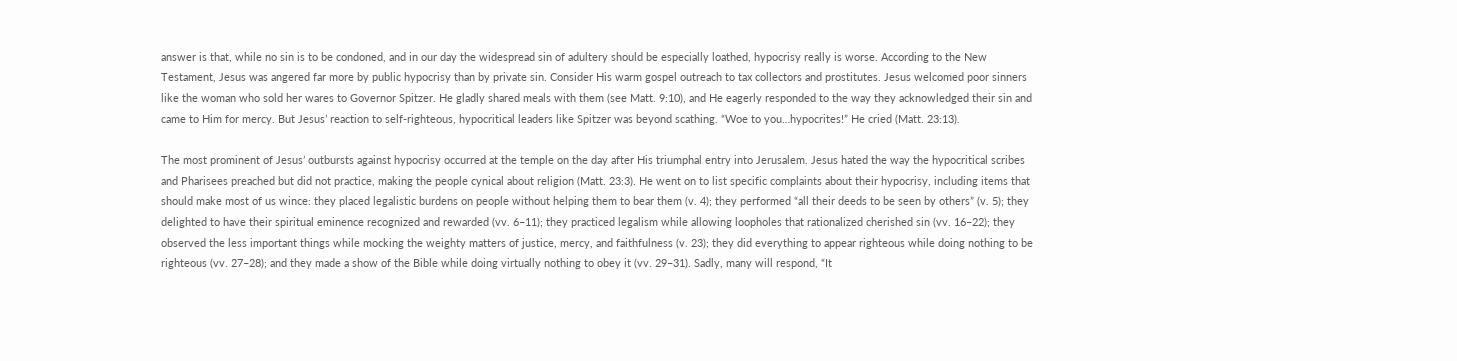answer is that, while no sin is to be condoned, and in our day the widespread sin of adultery should be especially loathed, hypocrisy really is worse. According to the New Testament, Jesus was angered far more by public hypocrisy than by private sin. Consider His warm gospel outreach to tax collectors and prostitutes. Jesus welcomed poor sinners like the woman who sold her wares to Governor Spitzer. He gladly shared meals with them (see Matt. 9:10), and He eagerly responded to the way they acknowledged their sin and came to Him for mercy. But Jesus’ reaction to self-righteous, hypocritical leaders like Spitzer was beyond scathing. “Woe to you…hypocrites!” He cried (Matt. 23:13).

The most prominent of Jesus’ outbursts against hypocrisy occurred at the temple on the day after His triumphal entry into Jerusalem. Jesus hated the way the hypocritical scribes and Pharisees preached but did not practice, making the people cynical about religion (Matt. 23:3). He went on to list specific complaints about their hypocrisy, including items that should make most of us wince: they placed legalistic burdens on people without helping them to bear them (v. 4); they performed “all their deeds to be seen by others” (v. 5); they delighted to have their spiritual eminence recognized and rewarded (vv. 6–11); they practiced legalism while allowing loopholes that rationalized cherished sin (vv. 16–22); they observed the less important things while mocking the weighty matters of justice, mercy, and faithfulness (v. 23); they did everything to appear righteous while doing nothing to be righteous (vv. 27–28); and they made a show of the Bible while doing virtually nothing to obey it (vv. 29–31). Sadly, many will respond, “It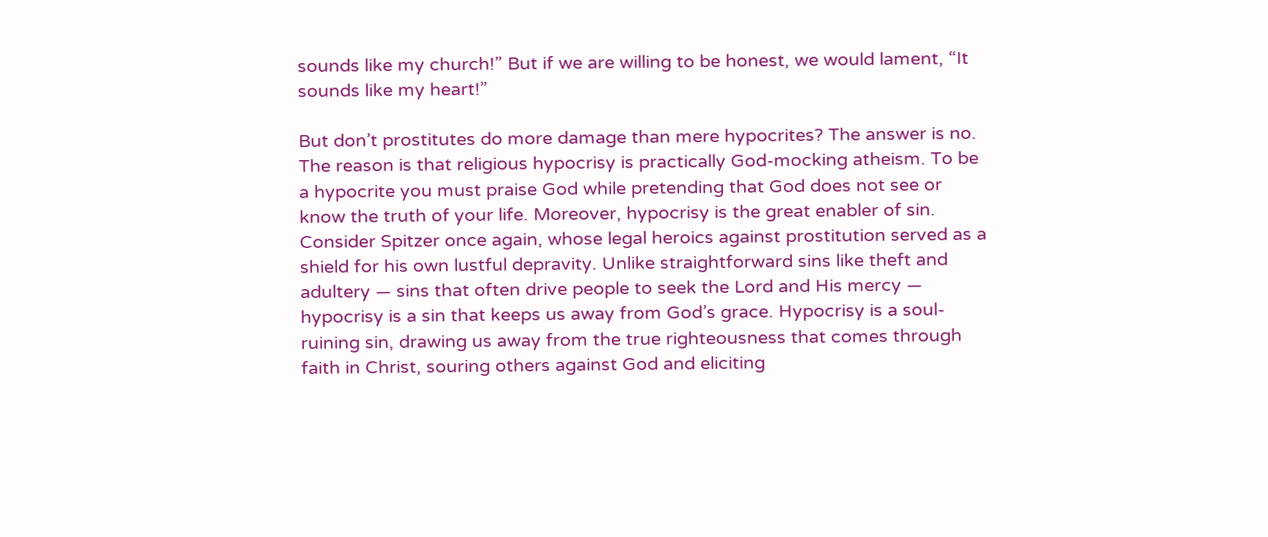sounds like my church!” But if we are willing to be honest, we would lament, “It sounds like my heart!”

But don’t prostitutes do more damage than mere hypocrites? The answer is no. The reason is that religious hypocrisy is practically God-mocking atheism. To be a hypocrite you must praise God while pretending that God does not see or know the truth of your life. Moreover, hypocrisy is the great enabler of sin. Consider Spitzer once again, whose legal heroics against prostitution served as a shield for his own lustful depravity. Unlike straightforward sins like theft and adultery — sins that often drive people to seek the Lord and His mercy — hypocrisy is a sin that keeps us away from God’s grace. Hypocrisy is a soul-ruining sin, drawing us away from the true righteousness that comes through faith in Christ, souring others against God and eliciting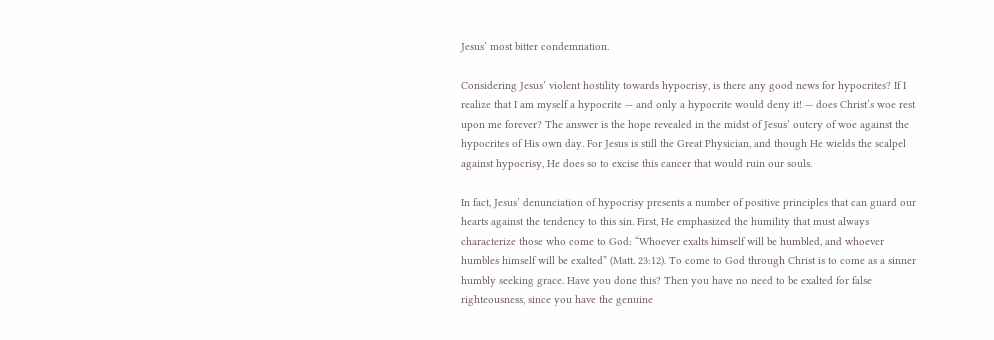Jesus’ most bitter condemnation.

Considering Jesus’ violent hostility towards hypocrisy, is there any good news for hypocrites? If I realize that I am myself a hypocrite — and only a hypocrite would deny it! — does Christ’s woe rest upon me forever? The answer is the hope revealed in the midst of Jesus’ outcry of woe against the hypocrites of His own day. For Jesus is still the Great Physician, and though He wields the scalpel against hypocrisy, He does so to excise this cancer that would ruin our souls.

In fact, Jesus’ denunciation of hypocrisy presents a number of positive principles that can guard our hearts against the tendency to this sin. First, He emphasized the humility that must always characterize those who come to God: “Whoever exalts himself will be humbled, and whoever humbles himself will be exalted” (Matt. 23:12). To come to God through Christ is to come as a sinner humbly seeking grace. Have you done this? Then you have no need to be exalted for false righteousness, since you have the genuine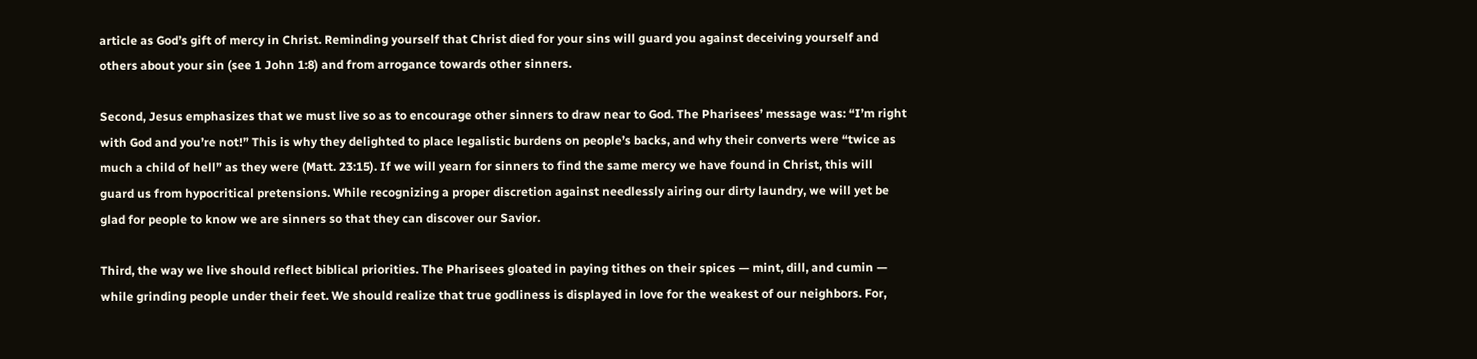article as God’s gift of mercy in Christ. Reminding yourself that Christ died for your sins will guard you against deceiving yourself and others about your sin (see 1 John 1:8) and from arrogance towards other sinners.

Second, Jesus emphasizes that we must live so as to encourage other sinners to draw near to God. The Pharisees’ message was: “I’m right with God and you’re not!” This is why they delighted to place legalistic burdens on people’s backs, and why their converts were “twice as much a child of hell” as they were (Matt. 23:15). If we will yearn for sinners to find the same mercy we have found in Christ, this will guard us from hypocritical pretensions. While recognizing a proper discretion against needlessly airing our dirty laundry, we will yet be glad for people to know we are sinners so that they can discover our Savior.

Third, the way we live should reflect biblical priorities. The Pharisees gloated in paying tithes on their spices — mint, dill, and cumin — while grinding people under their feet. We should realize that true godliness is displayed in love for the weakest of our neighbors. For,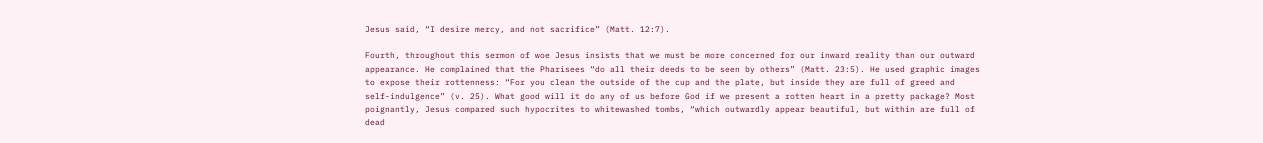Jesus said, “I desire mercy, and not sacrifice” (Matt. 12:7).

Fourth, throughout this sermon of woe Jesus insists that we must be more concerned for our inward reality than our outward appearance. He complained that the Pharisees “do all their deeds to be seen by others” (Matt. 23:5). He used graphic images to expose their rottenness: “For you clean the outside of the cup and the plate, but inside they are full of greed and self-indulgence” (v. 25). What good will it do any of us before God if we present a rotten heart in a pretty package? Most poignantly, Jesus compared such hypocrites to whitewashed tombs, “which outwardly appear beautiful, but within are full of dead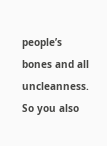people’s bones and all uncleanness. So you also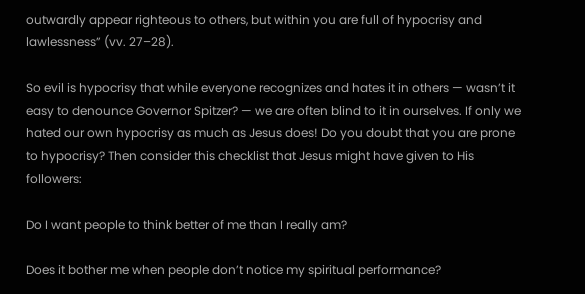outwardly appear righteous to others, but within you are full of hypocrisy and lawlessness” (vv. 27–28).

So evil is hypocrisy that while everyone recognizes and hates it in others — wasn’t it easy to denounce Governor Spitzer? — we are often blind to it in ourselves. If only we hated our own hypocrisy as much as Jesus does! Do you doubt that you are prone to hypocrisy? Then consider this checklist that Jesus might have given to His followers:

Do I want people to think better of me than I really am?

Does it bother me when people don’t notice my spiritual performance?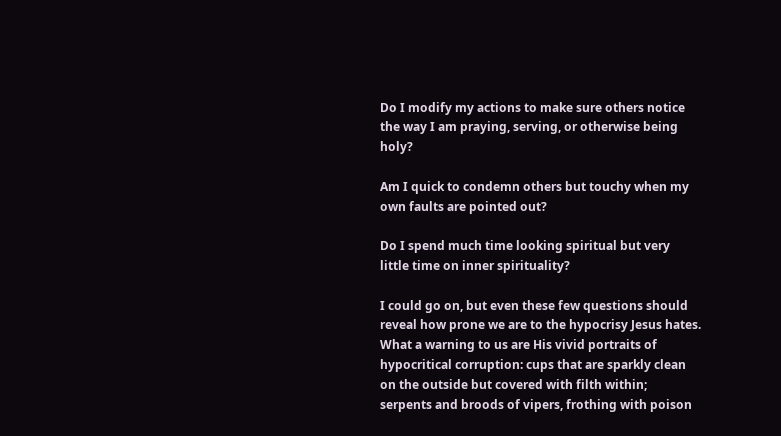Do I modify my actions to make sure others notice the way I am praying, serving, or otherwise being holy?

Am I quick to condemn others but touchy when my own faults are pointed out?

Do I spend much time looking spiritual but very little time on inner spirituality?

I could go on, but even these few questions should reveal how prone we are to the hypocrisy Jesus hates. What a warning to us are His vivid portraits of hypocritical corruption: cups that are sparkly clean on the outside but covered with filth within; serpents and broods of vipers, frothing with poison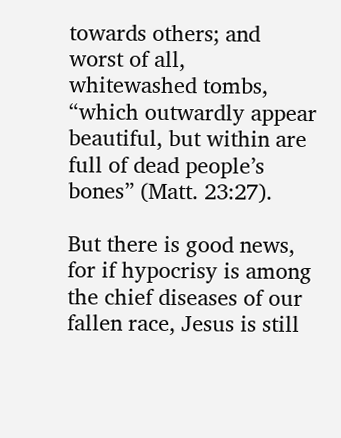towards others; and worst of all, whitewashed tombs, “which outwardly appear beautiful, but within are full of dead people’s bones” (Matt. 23:27).

But there is good news, for if hypocrisy is among the chief diseases of our fallen race, Jesus is still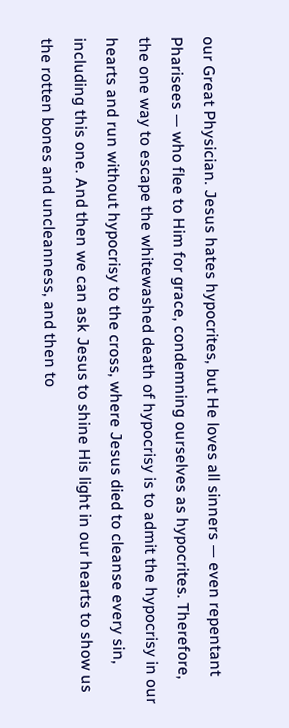our Great Physician. Jesus hates hypocrites, but He loves all sinners — even repentant Pharisees — who flee to Him for grace, condemning ourselves as hypocrites. Therefore, the one way to escape the whitewashed death of hypocrisy is to admit the hypocrisy in our hearts and run without hypocrisy to the cross, where Jesus died to cleanse every sin, including this one. And then we can ask Jesus to shine His light in our hearts to show us the rotten bones and uncleanness, and then to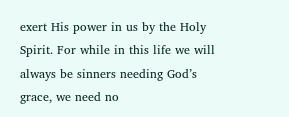exert His power in us by the Holy Spirit. For while in this life we will always be sinners needing God’s grace, we need no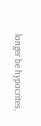longer be hypocrites,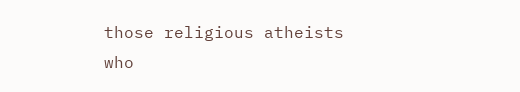those religious atheists who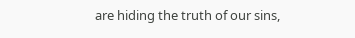are hiding the truth of our sins,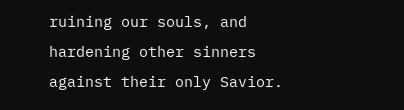ruining our souls, and hardening other sinners against their only Savior.